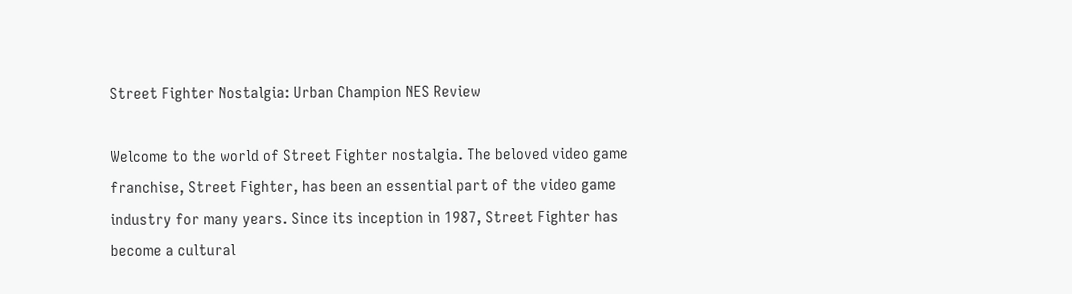Street Fighter Nostalgia: Urban Champion NES Review

Welcome to the world of Street Fighter nostalgia. The beloved video game franchise, Street Fighter, has been an essential part of the video game industry for many years. Since its inception in 1987, Street Fighter has become a cultural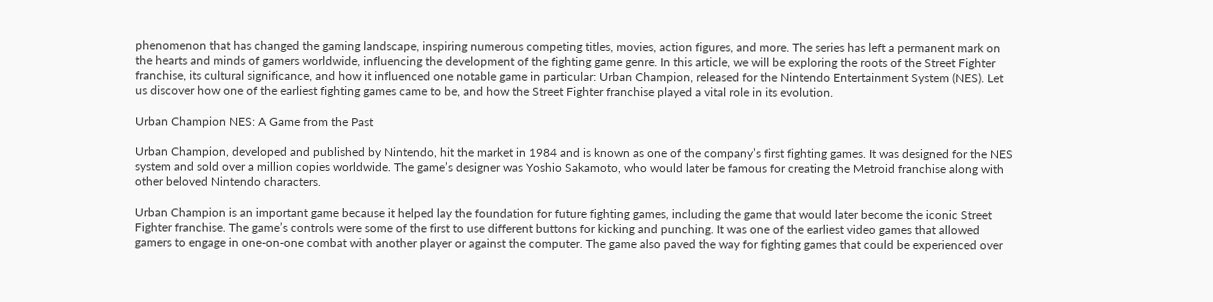phenomenon that has changed the gaming landscape, inspiring numerous competing titles, movies, action figures, and more. The series has left a permanent mark on the hearts and minds of gamers worldwide, influencing the development of the fighting game genre. In this article, we will be exploring the roots of the Street Fighter franchise, its cultural significance, and how it influenced one notable game in particular: Urban Champion, released for the Nintendo Entertainment System (NES). Let us discover how one of the earliest fighting games came to be, and how the Street Fighter franchise played a vital role in its evolution.

Urban Champion NES: A Game from the Past

Urban Champion, developed and published by Nintendo, hit the market in 1984 and is known as one of the company’s first fighting games. It was designed for the NES system and sold over a million copies worldwide. The game’s designer was Yoshio Sakamoto, who would later be famous for creating the Metroid franchise along with other beloved Nintendo characters.

Urban Champion is an important game because it helped lay the foundation for future fighting games, including the game that would later become the iconic Street Fighter franchise. The game’s controls were some of the first to use different buttons for kicking and punching. It was one of the earliest video games that allowed gamers to engage in one-on-one combat with another player or against the computer. The game also paved the way for fighting games that could be experienced over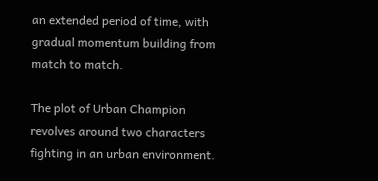an extended period of time, with gradual momentum building from match to match.

The plot of Urban Champion revolves around two characters fighting in an urban environment.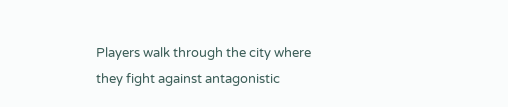Players walk through the city where they fight against antagonistic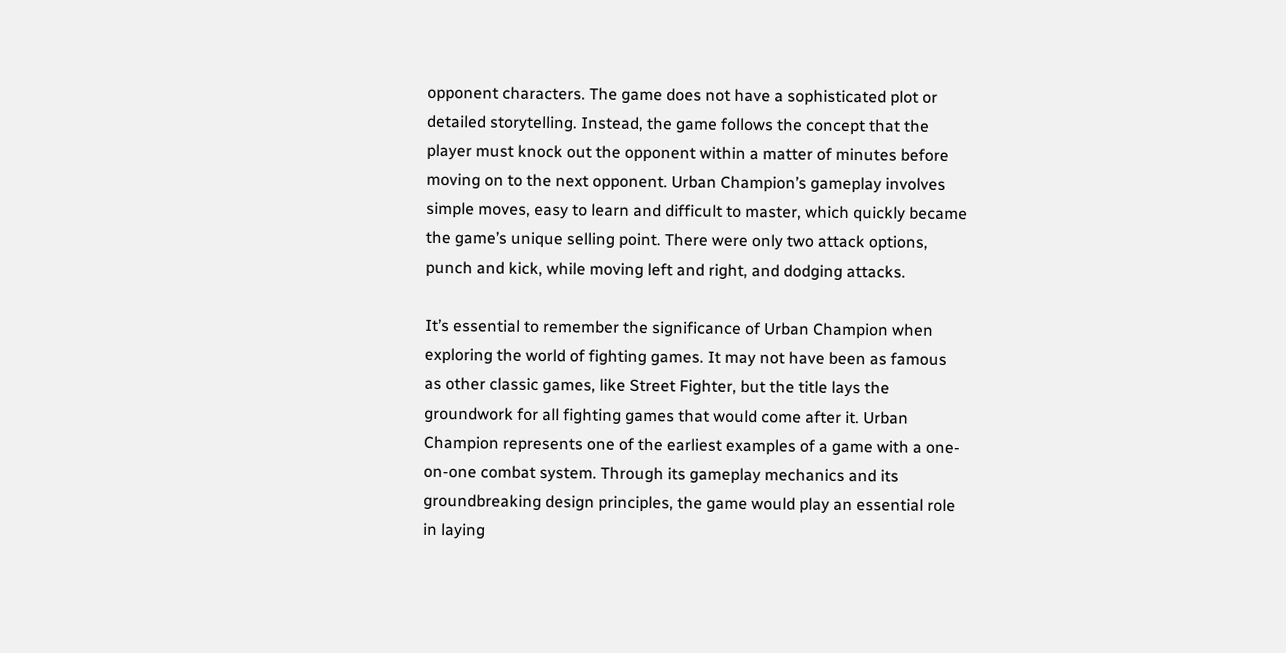opponent characters. The game does not have a sophisticated plot or detailed storytelling. Instead, the game follows the concept that the player must knock out the opponent within a matter of minutes before moving on to the next opponent. Urban Champion’s gameplay involves simple moves, easy to learn and difficult to master, which quickly became the game’s unique selling point. There were only two attack options, punch and kick, while moving left and right, and dodging attacks.

It’s essential to remember the significance of Urban Champion when exploring the world of fighting games. It may not have been as famous as other classic games, like Street Fighter, but the title lays the groundwork for all fighting games that would come after it. Urban Champion represents one of the earliest examples of a game with a one-on-one combat system. Through its gameplay mechanics and its groundbreaking design principles, the game would play an essential role in laying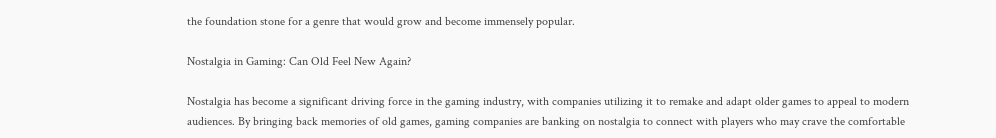the foundation stone for a genre that would grow and become immensely popular.

Nostalgia in Gaming: Can Old Feel New Again?

Nostalgia has become a significant driving force in the gaming industry, with companies utilizing it to remake and adapt older games to appeal to modern audiences. By bringing back memories of old games, gaming companies are banking on nostalgia to connect with players who may crave the comfortable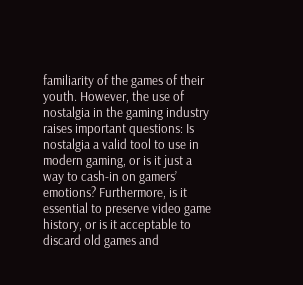familiarity of the games of their youth. However, the use of nostalgia in the gaming industry raises important questions: Is nostalgia a valid tool to use in modern gaming, or is it just a way to cash-in on gamers’ emotions? Furthermore, is it essential to preserve video game history, or is it acceptable to discard old games and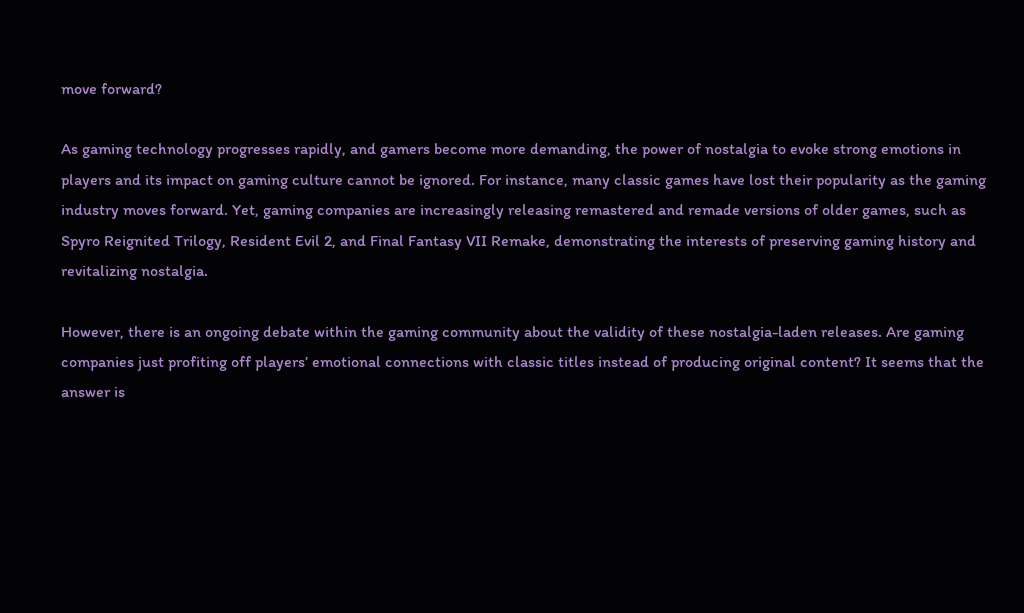move forward?

As gaming technology progresses rapidly, and gamers become more demanding, the power of nostalgia to evoke strong emotions in players and its impact on gaming culture cannot be ignored. For instance, many classic games have lost their popularity as the gaming industry moves forward. Yet, gaming companies are increasingly releasing remastered and remade versions of older games, such as Spyro Reignited Trilogy, Resident Evil 2, and Final Fantasy VII Remake, demonstrating the interests of preserving gaming history and revitalizing nostalgia.

However, there is an ongoing debate within the gaming community about the validity of these nostalgia-laden releases. Are gaming companies just profiting off players’ emotional connections with classic titles instead of producing original content? It seems that the answer is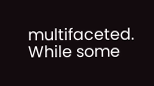multifaceted. While some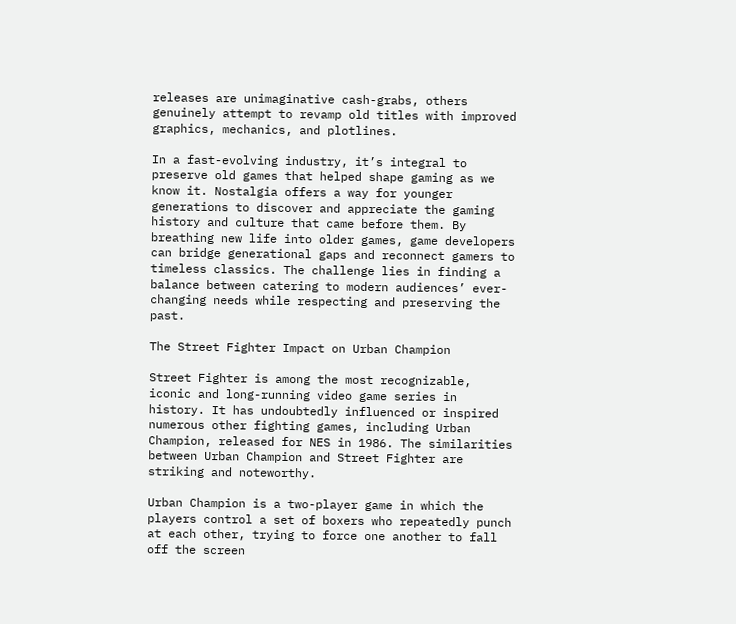releases are unimaginative cash-grabs, others genuinely attempt to revamp old titles with improved graphics, mechanics, and plotlines.

In a fast-evolving industry, it’s integral to preserve old games that helped shape gaming as we know it. Nostalgia offers a way for younger generations to discover and appreciate the gaming history and culture that came before them. By breathing new life into older games, game developers can bridge generational gaps and reconnect gamers to timeless classics. The challenge lies in finding a balance between catering to modern audiences’ ever-changing needs while respecting and preserving the past.

The Street Fighter Impact on Urban Champion

Street Fighter is among the most recognizable, iconic and long-running video game series in history. It has undoubtedly influenced or inspired numerous other fighting games, including Urban Champion, released for NES in 1986. The similarities between Urban Champion and Street Fighter are striking and noteworthy.

Urban Champion is a two-player game in which the players control a set of boxers who repeatedly punch at each other, trying to force one another to fall off the screen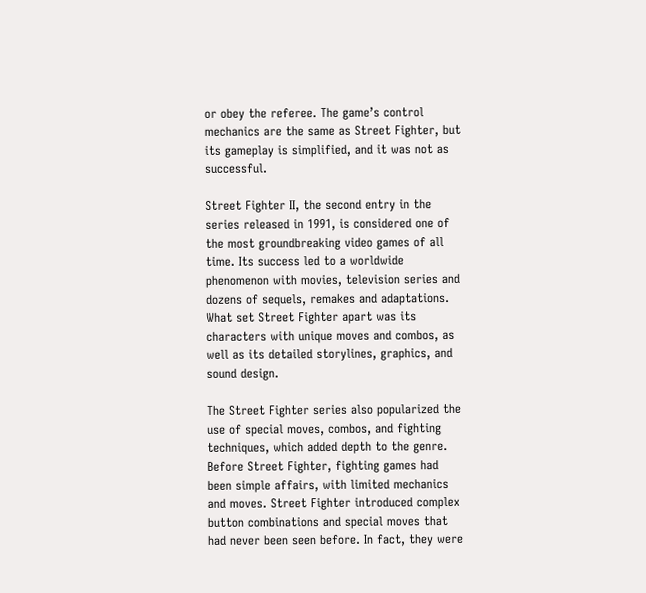or obey the referee. The game’s control mechanics are the same as Street Fighter, but its gameplay is simplified, and it was not as successful.

Street Fighter II, the second entry in the series released in 1991, is considered one of the most groundbreaking video games of all time. Its success led to a worldwide phenomenon with movies, television series and dozens of sequels, remakes and adaptations. What set Street Fighter apart was its characters with unique moves and combos, as well as its detailed storylines, graphics, and sound design.

The Street Fighter series also popularized the use of special moves, combos, and fighting techniques, which added depth to the genre. Before Street Fighter, fighting games had been simple affairs, with limited mechanics and moves. Street Fighter introduced complex button combinations and special moves that had never been seen before. In fact, they were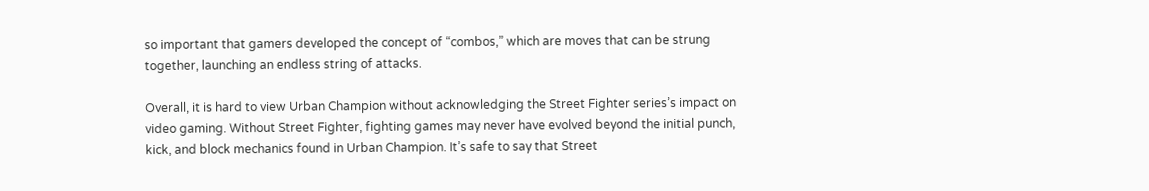so important that gamers developed the concept of “combos,” which are moves that can be strung together, launching an endless string of attacks.

Overall, it is hard to view Urban Champion without acknowledging the Street Fighter series’s impact on video gaming. Without Street Fighter, fighting games may never have evolved beyond the initial punch, kick, and block mechanics found in Urban Champion. It’s safe to say that Street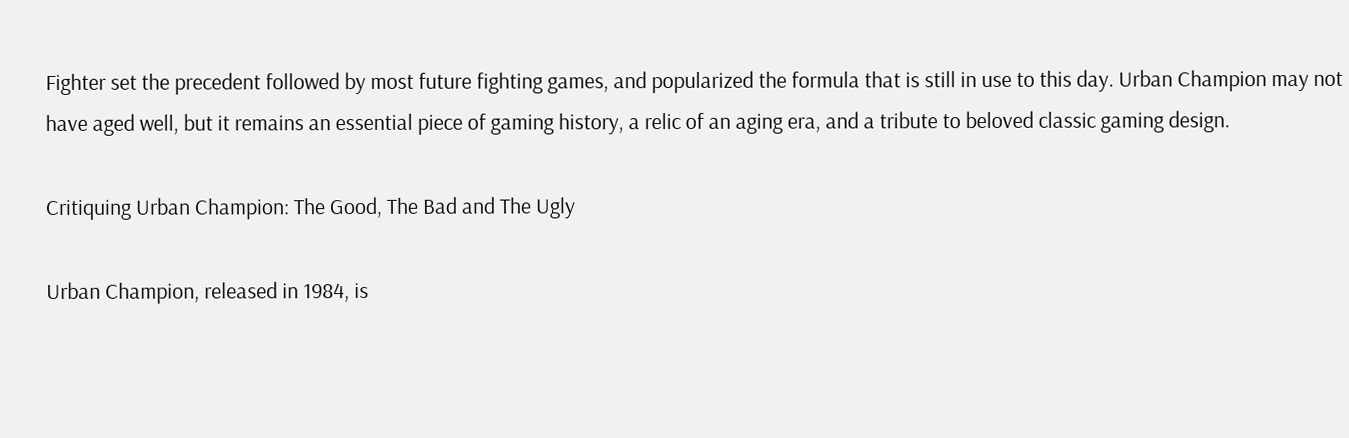Fighter set the precedent followed by most future fighting games, and popularized the formula that is still in use to this day. Urban Champion may not have aged well, but it remains an essential piece of gaming history, a relic of an aging era, and a tribute to beloved classic gaming design.

Critiquing Urban Champion: The Good, The Bad and The Ugly

Urban Champion, released in 1984, is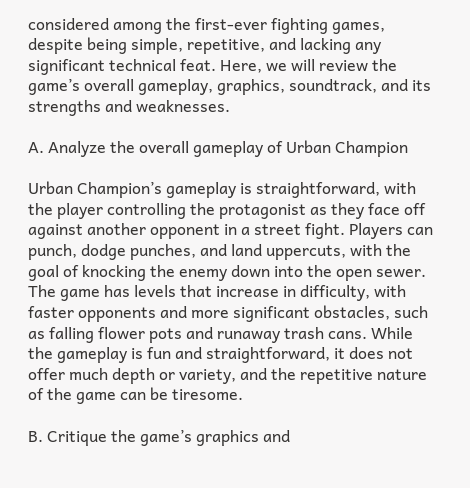considered among the first-ever fighting games, despite being simple, repetitive, and lacking any significant technical feat. Here, we will review the game’s overall gameplay, graphics, soundtrack, and its strengths and weaknesses.

A. Analyze the overall gameplay of Urban Champion

Urban Champion’s gameplay is straightforward, with the player controlling the protagonist as they face off against another opponent in a street fight. Players can punch, dodge punches, and land uppercuts, with the goal of knocking the enemy down into the open sewer. The game has levels that increase in difficulty, with faster opponents and more significant obstacles, such as falling flower pots and runaway trash cans. While the gameplay is fun and straightforward, it does not offer much depth or variety, and the repetitive nature of the game can be tiresome.

B. Critique the game’s graphics and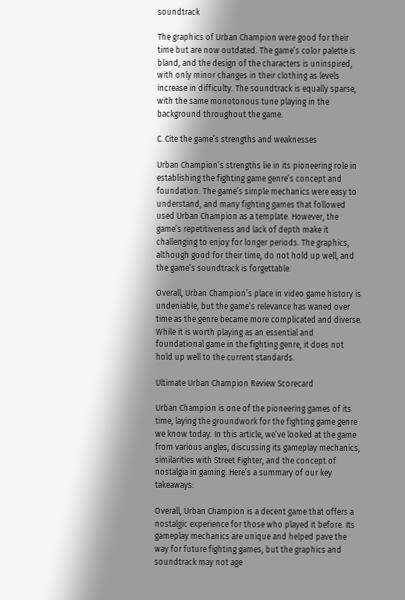soundtrack

The graphics of Urban Champion were good for their time but are now outdated. The game’s color palette is bland, and the design of the characters is uninspired, with only minor changes in their clothing as levels increase in difficulty. The soundtrack is equally sparse, with the same monotonous tune playing in the background throughout the game.

C. Cite the game’s strengths and weaknesses

Urban Champion’s strengths lie in its pioneering role in establishing the fighting game genre’s concept and foundation. The game’s simple mechanics were easy to understand, and many fighting games that followed used Urban Champion as a template. However, the game’s repetitiveness and lack of depth make it challenging to enjoy for longer periods. The graphics, although good for their time, do not hold up well, and the game’s soundtrack is forgettable.

Overall, Urban Champion’s place in video game history is undeniable, but the game’s relevance has waned over time as the genre became more complicated and diverse. While it is worth playing as an essential and foundational game in the fighting genre, it does not hold up well to the current standards.

Ultimate Urban Champion Review Scorecard

Urban Champion is one of the pioneering games of its time, laying the groundwork for the fighting game genre we know today. In this article, we’ve looked at the game from various angles, discussing its gameplay mechanics, similarities with Street Fighter, and the concept of nostalgia in gaming. Here’s a summary of our key takeaways:

Overall, Urban Champion is a decent game that offers a nostalgic experience for those who played it before. Its gameplay mechanics are unique and helped pave the way for future fighting games, but the graphics and soundtrack may not age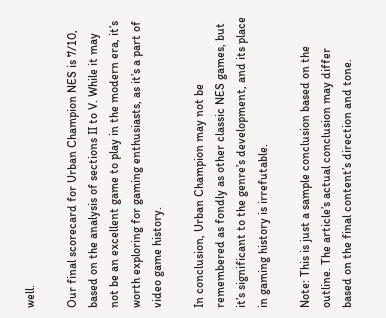well.

Our final scorecard for Urban Champion NES is 7/10, based on the analysis of sections II to V. While it may not be an excellent game to play in the modern era, it’s worth exploring for gaming enthusiasts, as it’s a part of video game history.

In conclusion, Urban Champion may not be remembered as fondly as other classic NES games, but it’s significant to the genre’s development, and its place in gaming history is irrefutable.

Note: This is just a sample conclusion based on the outline. The article’s actual conclusion may differ based on the final content’s direction and tone.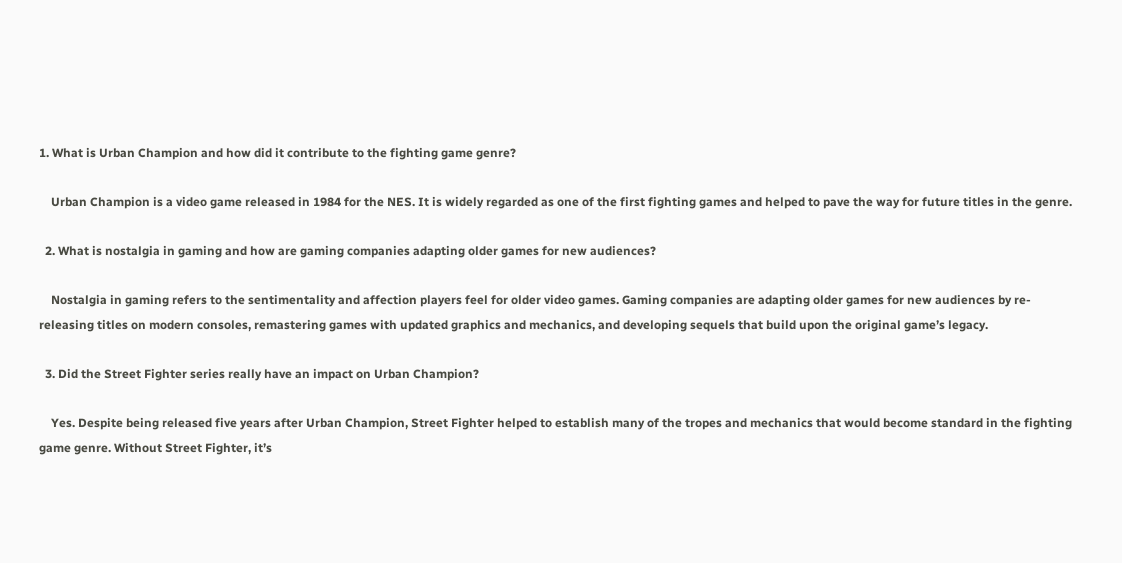1. What is Urban Champion and how did it contribute to the fighting game genre?

    Urban Champion is a video game released in 1984 for the NES. It is widely regarded as one of the first fighting games and helped to pave the way for future titles in the genre.

  2. What is nostalgia in gaming and how are gaming companies adapting older games for new audiences?

    Nostalgia in gaming refers to the sentimentality and affection players feel for older video games. Gaming companies are adapting older games for new audiences by re-releasing titles on modern consoles, remastering games with updated graphics and mechanics, and developing sequels that build upon the original game’s legacy.

  3. Did the Street Fighter series really have an impact on Urban Champion?

    Yes. Despite being released five years after Urban Champion, Street Fighter helped to establish many of the tropes and mechanics that would become standard in the fighting game genre. Without Street Fighter, it’s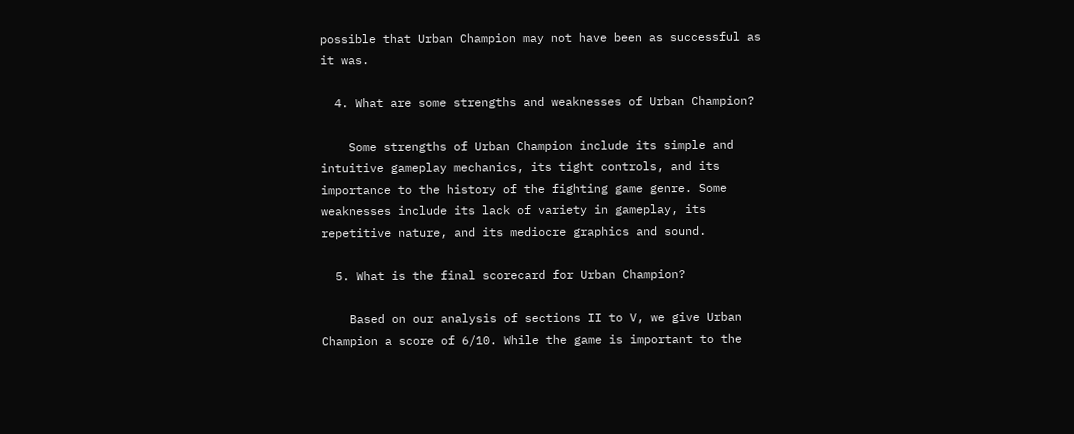possible that Urban Champion may not have been as successful as it was.

  4. What are some strengths and weaknesses of Urban Champion?

    Some strengths of Urban Champion include its simple and intuitive gameplay mechanics, its tight controls, and its importance to the history of the fighting game genre. Some weaknesses include its lack of variety in gameplay, its repetitive nature, and its mediocre graphics and sound.

  5. What is the final scorecard for Urban Champion?

    Based on our analysis of sections II to V, we give Urban Champion a score of 6/10. While the game is important to the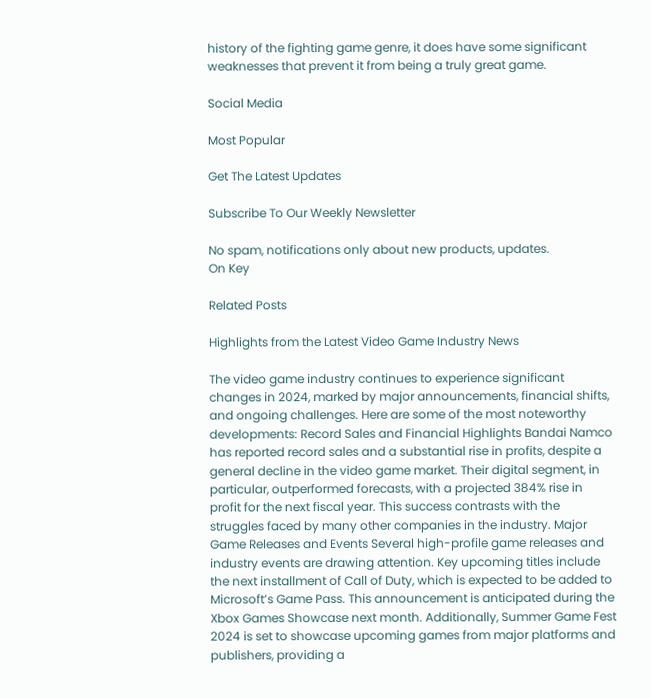history of the fighting game genre, it does have some significant weaknesses that prevent it from being a truly great game.

Social Media

Most Popular

Get The Latest Updates

Subscribe To Our Weekly Newsletter

No spam, notifications only about new products, updates.
On Key

Related Posts

Highlights from the Latest Video Game Industry News

The video game industry continues to experience significant changes in 2024, marked by major announcements, financial shifts, and ongoing challenges. Here are some of the most noteworthy developments: Record Sales and Financial Highlights Bandai Namco has reported record sales and a substantial rise in profits, despite a general decline in the video game market. Their digital segment, in particular, outperformed forecasts, with a projected 384% rise in profit for the next fiscal year. This success contrasts with the struggles faced by many other companies in the industry. Major Game Releases and Events Several high-profile game releases and industry events are drawing attention. Key upcoming titles include the next installment of Call of Duty, which is expected to be added to Microsoft’s Game Pass. This announcement is anticipated during the Xbox Games Showcase next month. Additionally, Summer Game Fest 2024 is set to showcase upcoming games from major platforms and publishers, providing a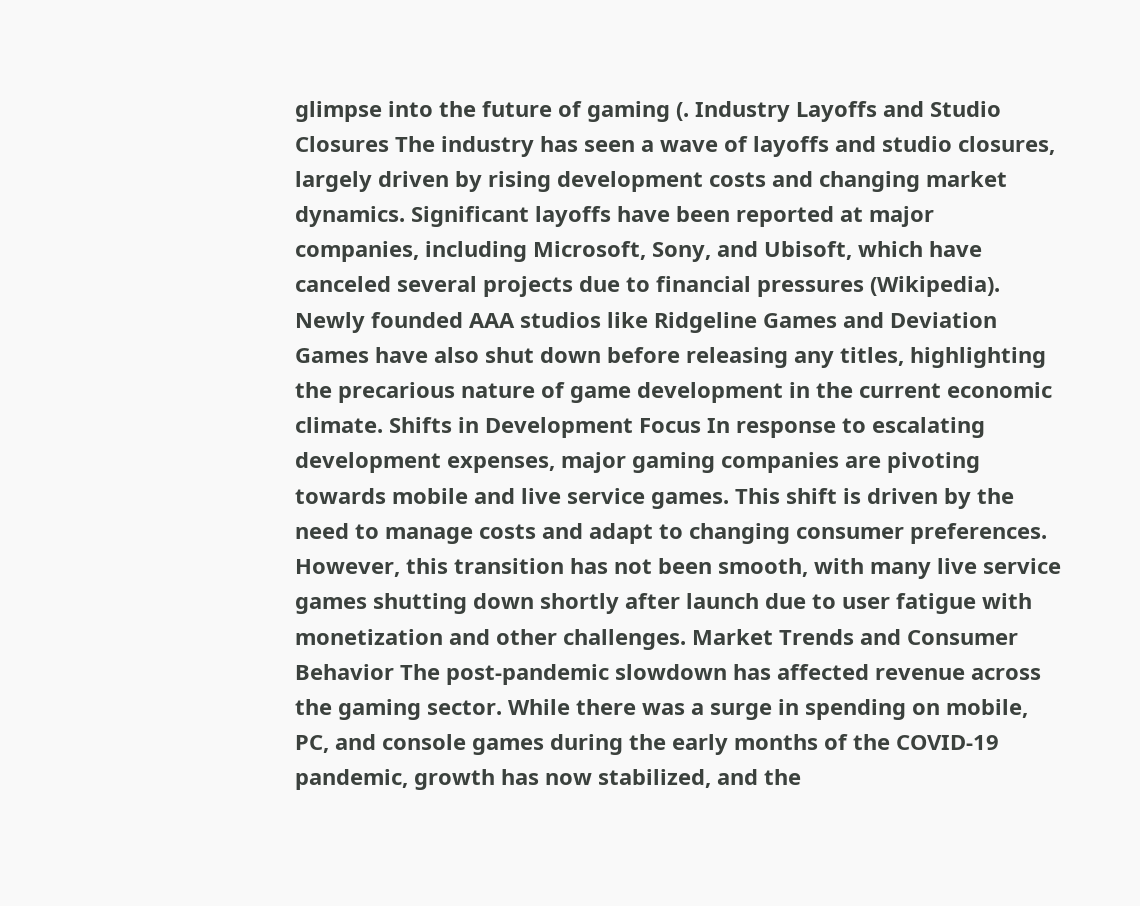glimpse into the future of gaming (. Industry Layoffs and Studio Closures The industry has seen a wave of layoffs and studio closures, largely driven by rising development costs and changing market dynamics. Significant layoffs have been reported at major companies, including Microsoft, Sony, and Ubisoft, which have canceled several projects due to financial pressures (Wikipedia). Newly founded AAA studios like Ridgeline Games and Deviation Games have also shut down before releasing any titles, highlighting the precarious nature of game development in the current economic climate. Shifts in Development Focus In response to escalating development expenses, major gaming companies are pivoting towards mobile and live service games. This shift is driven by the need to manage costs and adapt to changing consumer preferences. However, this transition has not been smooth, with many live service games shutting down shortly after launch due to user fatigue with monetization and other challenges. Market Trends and Consumer Behavior The post-pandemic slowdown has affected revenue across the gaming sector. While there was a surge in spending on mobile, PC, and console games during the early months of the COVID-19 pandemic, growth has now stabilized, and the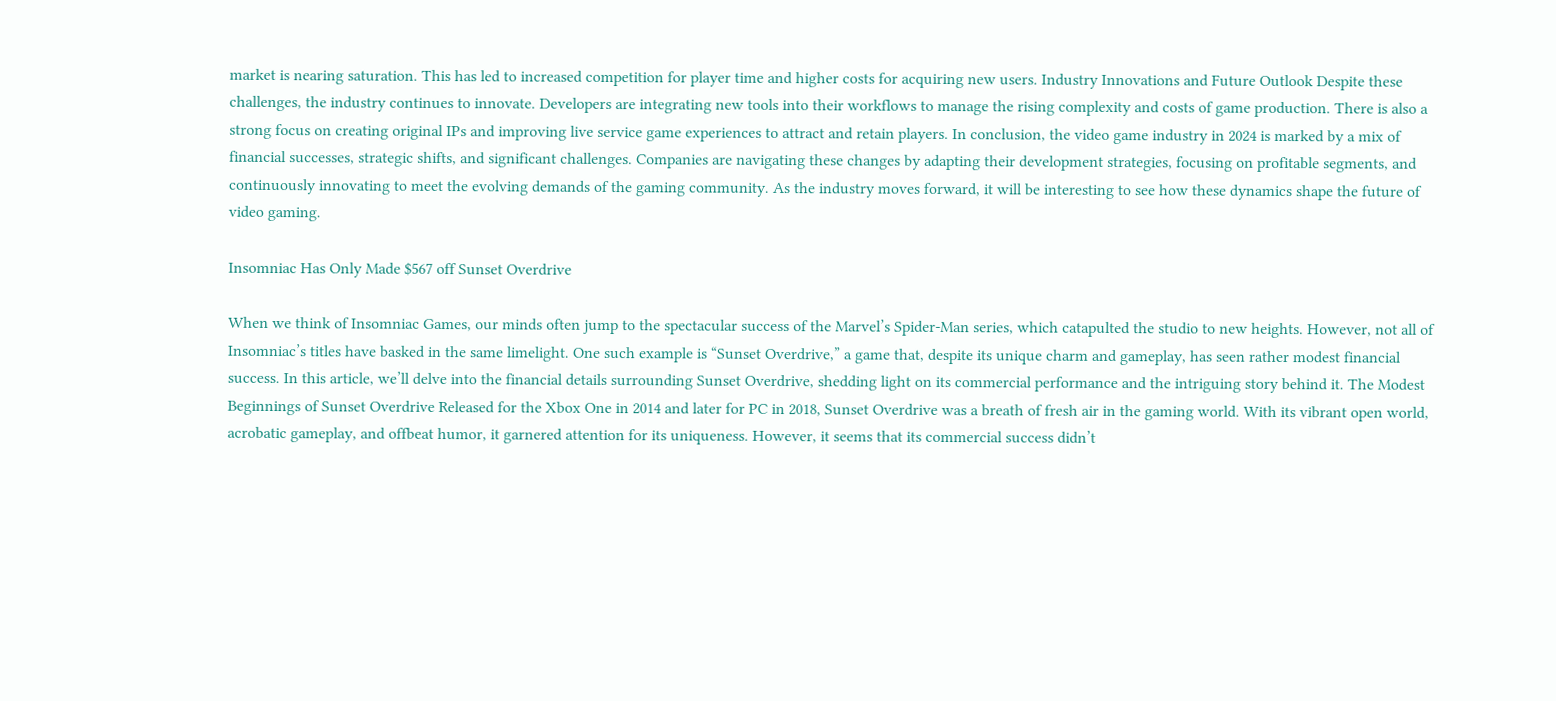market is nearing saturation. This has led to increased competition for player time and higher costs for acquiring new users. Industry Innovations and Future Outlook Despite these challenges, the industry continues to innovate. Developers are integrating new tools into their workflows to manage the rising complexity and costs of game production. There is also a strong focus on creating original IPs and improving live service game experiences to attract and retain players. In conclusion, the video game industry in 2024 is marked by a mix of financial successes, strategic shifts, and significant challenges. Companies are navigating these changes by adapting their development strategies, focusing on profitable segments, and continuously innovating to meet the evolving demands of the gaming community. As the industry moves forward, it will be interesting to see how these dynamics shape the future of video gaming.

Insomniac Has Only Made $567 off Sunset Overdrive

When we think of Insomniac Games, our minds often jump to the spectacular success of the Marvel’s Spider-Man series, which catapulted the studio to new heights. However, not all of Insomniac’s titles have basked in the same limelight. One such example is “Sunset Overdrive,” a game that, despite its unique charm and gameplay, has seen rather modest financial success. In this article, we’ll delve into the financial details surrounding Sunset Overdrive, shedding light on its commercial performance and the intriguing story behind it. The Modest Beginnings of Sunset Overdrive Released for the Xbox One in 2014 and later for PC in 2018, Sunset Overdrive was a breath of fresh air in the gaming world. With its vibrant open world, acrobatic gameplay, and offbeat humor, it garnered attention for its uniqueness. However, it seems that its commercial success didn’t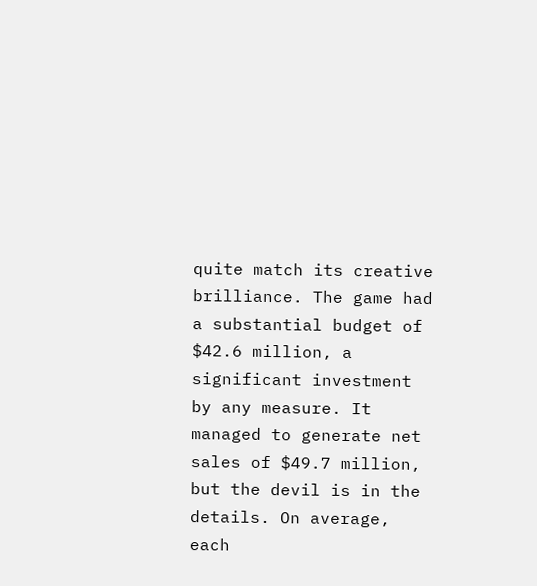quite match its creative brilliance. The game had a substantial budget of $42.6 million, a significant investment by any measure. It managed to generate net sales of $49.7 million, but the devil is in the details. On average, each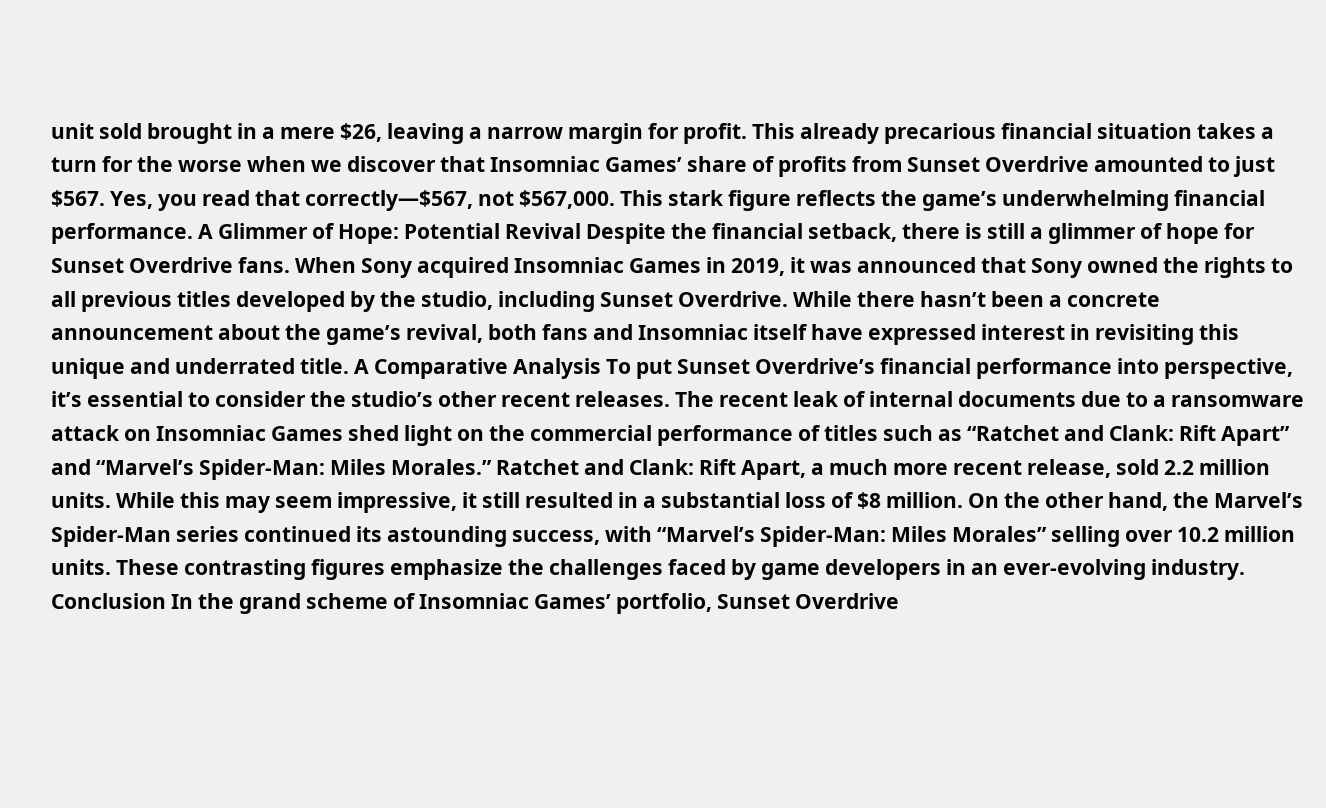unit sold brought in a mere $26, leaving a narrow margin for profit. This already precarious financial situation takes a turn for the worse when we discover that Insomniac Games’ share of profits from Sunset Overdrive amounted to just $567. Yes, you read that correctly—$567, not $567,000. This stark figure reflects the game’s underwhelming financial performance. A Glimmer of Hope: Potential Revival Despite the financial setback, there is still a glimmer of hope for Sunset Overdrive fans. When Sony acquired Insomniac Games in 2019, it was announced that Sony owned the rights to all previous titles developed by the studio, including Sunset Overdrive. While there hasn’t been a concrete announcement about the game’s revival, both fans and Insomniac itself have expressed interest in revisiting this unique and underrated title. A Comparative Analysis To put Sunset Overdrive’s financial performance into perspective, it’s essential to consider the studio’s other recent releases. The recent leak of internal documents due to a ransomware attack on Insomniac Games shed light on the commercial performance of titles such as “Ratchet and Clank: Rift Apart” and “Marvel’s Spider-Man: Miles Morales.” Ratchet and Clank: Rift Apart, a much more recent release, sold 2.2 million units. While this may seem impressive, it still resulted in a substantial loss of $8 million. On the other hand, the Marvel’s Spider-Man series continued its astounding success, with “Marvel’s Spider-Man: Miles Morales” selling over 10.2 million units. These contrasting figures emphasize the challenges faced by game developers in an ever-evolving industry. Conclusion In the grand scheme of Insomniac Games’ portfolio, Sunset Overdrive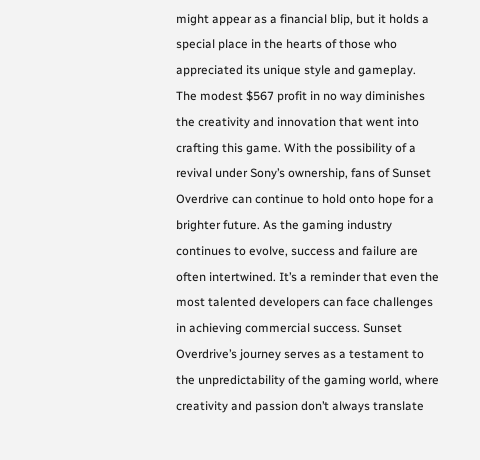might appear as a financial blip, but it holds a special place in the hearts of those who appreciated its unique style and gameplay. The modest $567 profit in no way diminishes the creativity and innovation that went into crafting this game. With the possibility of a revival under Sony’s ownership, fans of Sunset Overdrive can continue to hold onto hope for a brighter future. As the gaming industry continues to evolve, success and failure are often intertwined. It’s a reminder that even the most talented developers can face challenges in achieving commercial success. Sunset Overdrive’s journey serves as a testament to the unpredictability of the gaming world, where creativity and passion don’t always translate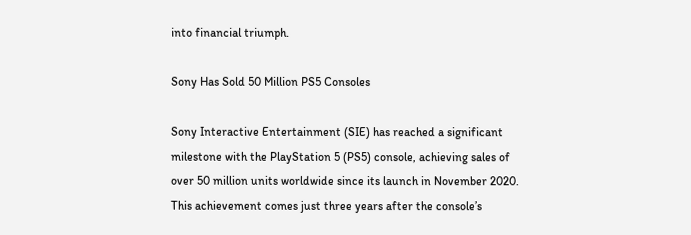into financial triumph.

Sony Has Sold 50 Million PS5 Consoles

Sony Interactive Entertainment (SIE) has reached a significant milestone with the PlayStation 5 (PS5) console, achieving sales of over 50 million units worldwide since its launch in November 2020. This achievement comes just three years after the console’s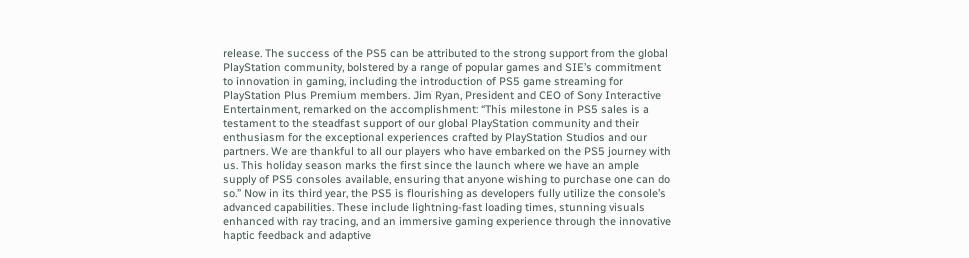release. The success of the PS5 can be attributed to the strong support from the global PlayStation community, bolstered by a range of popular games and SIE’s commitment to innovation in gaming, including the introduction of PS5 game streaming for PlayStation Plus Premium members. Jim Ryan, President and CEO of Sony Interactive Entertainment, remarked on the accomplishment: “This milestone in PS5 sales is a testament to the steadfast support of our global PlayStation community and their enthusiasm for the exceptional experiences crafted by PlayStation Studios and our partners. We are thankful to all our players who have embarked on the PS5 journey with us. This holiday season marks the first since the launch where we have an ample supply of PS5 consoles available, ensuring that anyone wishing to purchase one can do so.” Now in its third year, the PS5 is flourishing as developers fully utilize the console’s advanced capabilities. These include lightning-fast loading times, stunning visuals enhanced with ray tracing, and an immersive gaming experience through the innovative haptic feedback and adaptive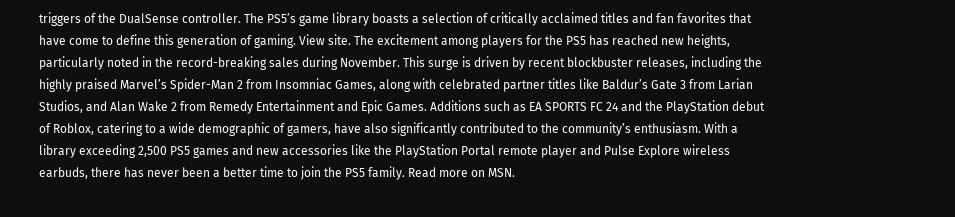triggers of the DualSense controller. The PS5’s game library boasts a selection of critically acclaimed titles and fan favorites that have come to define this generation of gaming. View site. The excitement among players for the PS5 has reached new heights, particularly noted in the record-breaking sales during November. This surge is driven by recent blockbuster releases, including the highly praised Marvel’s Spider-Man 2 from Insomniac Games, along with celebrated partner titles like Baldur’s Gate 3 from Larian Studios, and Alan Wake 2 from Remedy Entertainment and Epic Games. Additions such as EA SPORTS FC 24 and the PlayStation debut of Roblox, catering to a wide demographic of gamers, have also significantly contributed to the community’s enthusiasm. With a library exceeding 2,500 PS5 games and new accessories like the PlayStation Portal remote player and Pulse Explore wireless earbuds, there has never been a better time to join the PS5 family. Read more on MSN.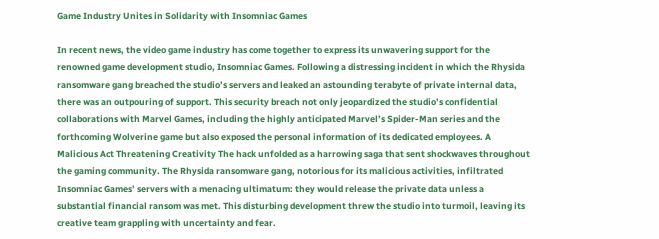Game Industry Unites in Solidarity with Insomniac Games

In recent news, the video game industry has come together to express its unwavering support for the renowned game development studio, Insomniac Games. Following a distressing incident in which the Rhysida ransomware gang breached the studio’s servers and leaked an astounding terabyte of private internal data, there was an outpouring of support. This security breach not only jeopardized the studio’s confidential collaborations with Marvel Games, including the highly anticipated Marvel’s Spider-Man series and the forthcoming Wolverine game but also exposed the personal information of its dedicated employees. A Malicious Act Threatening Creativity The hack unfolded as a harrowing saga that sent shockwaves throughout the gaming community. The Rhysida ransomware gang, notorious for its malicious activities, infiltrated Insomniac Games’ servers with a menacing ultimatum: they would release the private data unless a substantial financial ransom was met. This disturbing development threw the studio into turmoil, leaving its creative team grappling with uncertainty and fear.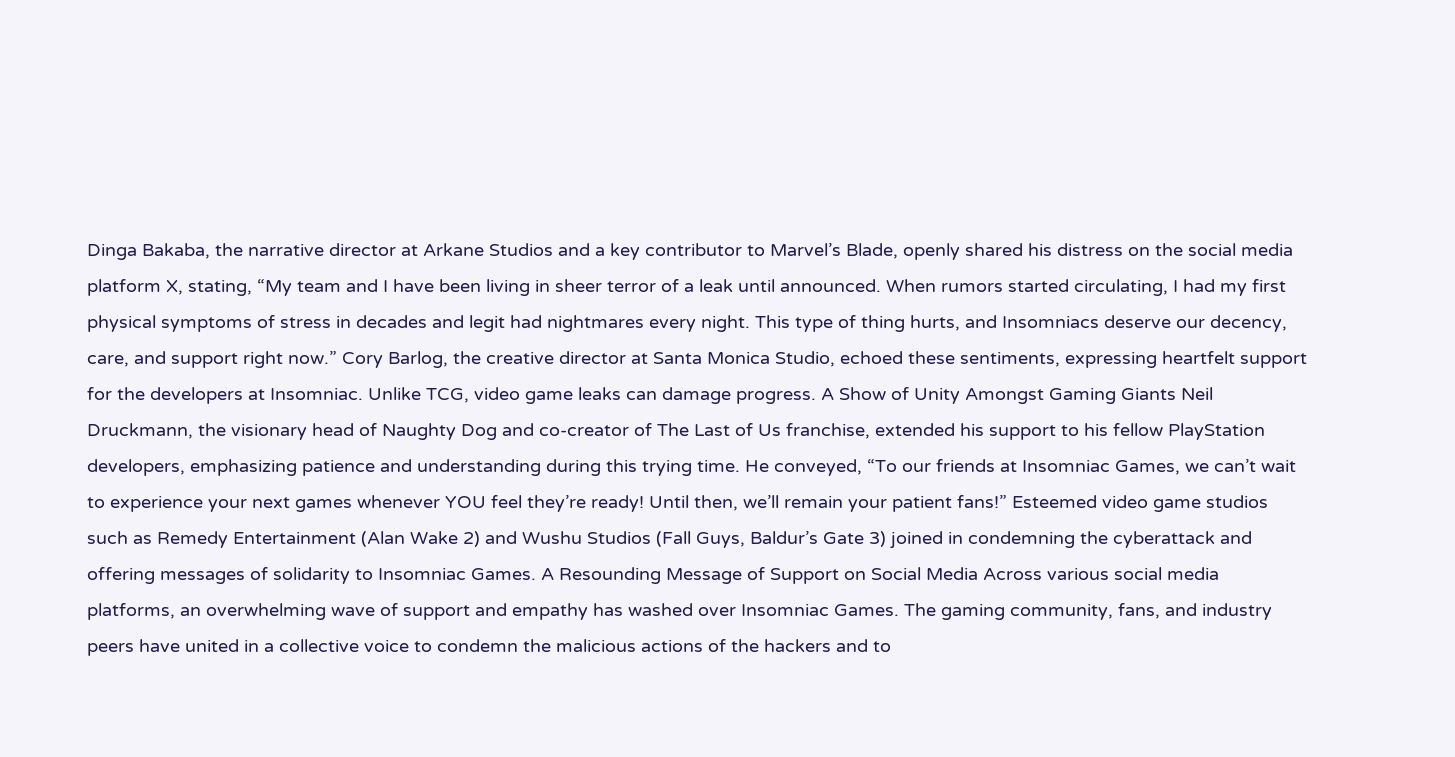Dinga Bakaba, the narrative director at Arkane Studios and a key contributor to Marvel’s Blade, openly shared his distress on the social media platform X, stating, “My team and I have been living in sheer terror of a leak until announced. When rumors started circulating, I had my first physical symptoms of stress in decades and legit had nightmares every night. This type of thing hurts, and Insomniacs deserve our decency, care, and support right now.” Cory Barlog, the creative director at Santa Monica Studio, echoed these sentiments, expressing heartfelt support for the developers at Insomniac. Unlike TCG, video game leaks can damage progress. A Show of Unity Amongst Gaming Giants Neil Druckmann, the visionary head of Naughty Dog and co-creator of The Last of Us franchise, extended his support to his fellow PlayStation developers, emphasizing patience and understanding during this trying time. He conveyed, “To our friends at Insomniac Games, we can’t wait to experience your next games whenever YOU feel they’re ready! Until then, we’ll remain your patient fans!” Esteemed video game studios such as Remedy Entertainment (Alan Wake 2) and Wushu Studios (Fall Guys, Baldur’s Gate 3) joined in condemning the cyberattack and offering messages of solidarity to Insomniac Games. A Resounding Message of Support on Social Media Across various social media platforms, an overwhelming wave of support and empathy has washed over Insomniac Games. The gaming community, fans, and industry peers have united in a collective voice to condemn the malicious actions of the hackers and to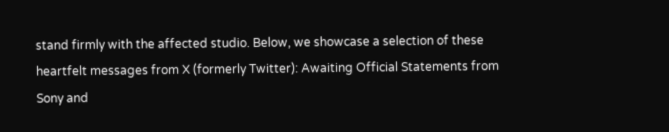stand firmly with the affected studio. Below, we showcase a selection of these heartfelt messages from X (formerly Twitter): Awaiting Official Statements from Sony and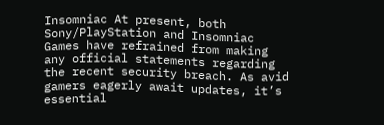Insomniac At present, both Sony/PlayStation and Insomniac Games have refrained from making any official statements regarding the recent security breach. As avid gamers eagerly await updates, it’s essential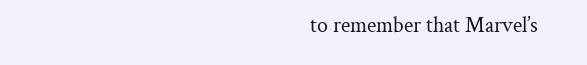to remember that Marvel’s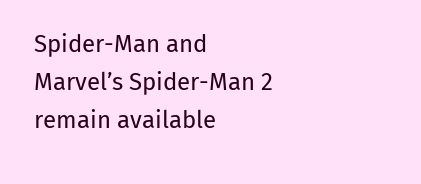Spider-Man and Marvel’s Spider-Man 2 remain available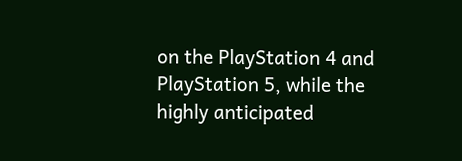on the PlayStation 4 and PlayStation 5, while the highly anticipated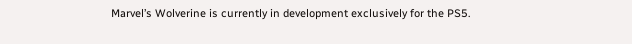Marvel’s Wolverine is currently in development exclusively for the PS5.